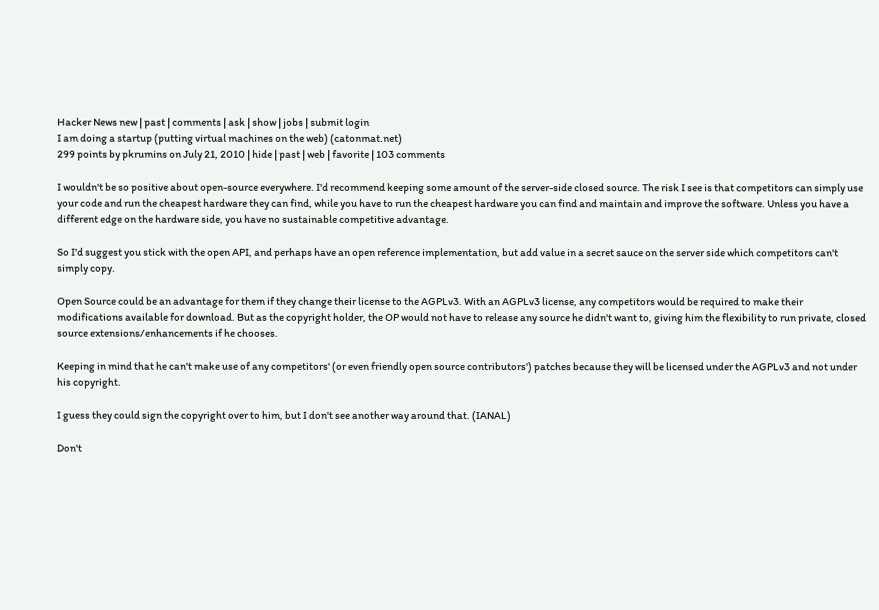Hacker News new | past | comments | ask | show | jobs | submit login
I am doing a startup (putting virtual machines on the web) (catonmat.net)
299 points by pkrumins on July 21, 2010 | hide | past | web | favorite | 103 comments

I wouldn't be so positive about open-source everywhere. I'd recommend keeping some amount of the server-side closed source. The risk I see is that competitors can simply use your code and run the cheapest hardware they can find, while you have to run the cheapest hardware you can find and maintain and improve the software. Unless you have a different edge on the hardware side, you have no sustainable competitive advantage.

So I'd suggest you stick with the open API, and perhaps have an open reference implementation, but add value in a secret sauce on the server side which competitors can't simply copy.

Open Source could be an advantage for them if they change their license to the AGPLv3. With an AGPLv3 license, any competitors would be required to make their modifications available for download. But as the copyright holder, the OP would not have to release any source he didn't want to, giving him the flexibility to run private, closed source extensions/enhancements if he chooses.

Keeping in mind that he can't make use of any competitors' (or even friendly open source contributors') patches because they will be licensed under the AGPLv3 and not under his copyright.

I guess they could sign the copyright over to him, but I don't see another way around that. (IANAL)

Don't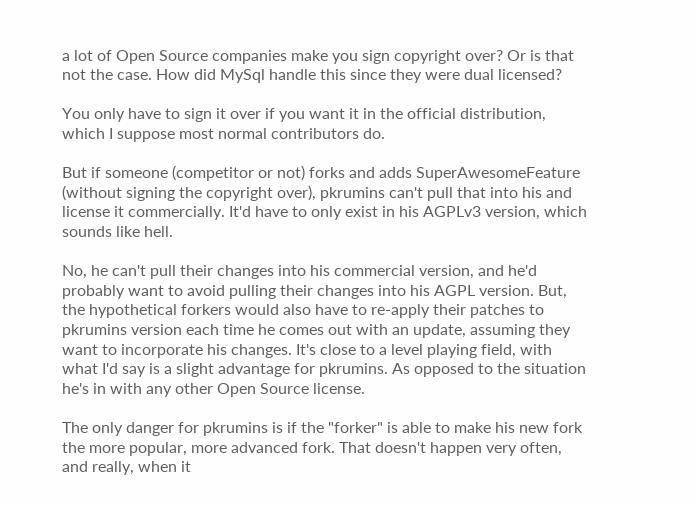a lot of Open Source companies make you sign copyright over? Or is that not the case. How did MySql handle this since they were dual licensed?

You only have to sign it over if you want it in the official distribution, which I suppose most normal contributors do.

But if someone (competitor or not) forks and adds SuperAwesomeFeature (without signing the copyright over), pkrumins can't pull that into his and license it commercially. It'd have to only exist in his AGPLv3 version, which sounds like hell.

No, he can't pull their changes into his commercial version, and he'd probably want to avoid pulling their changes into his AGPL version. But, the hypothetical forkers would also have to re-apply their patches to pkrumins version each time he comes out with an update, assuming they want to incorporate his changes. It's close to a level playing field, with what I'd say is a slight advantage for pkrumins. As opposed to the situation he's in with any other Open Source license.

The only danger for pkrumins is if the "forker" is able to make his new fork the more popular, more advanced fork. That doesn't happen very often, and really, when it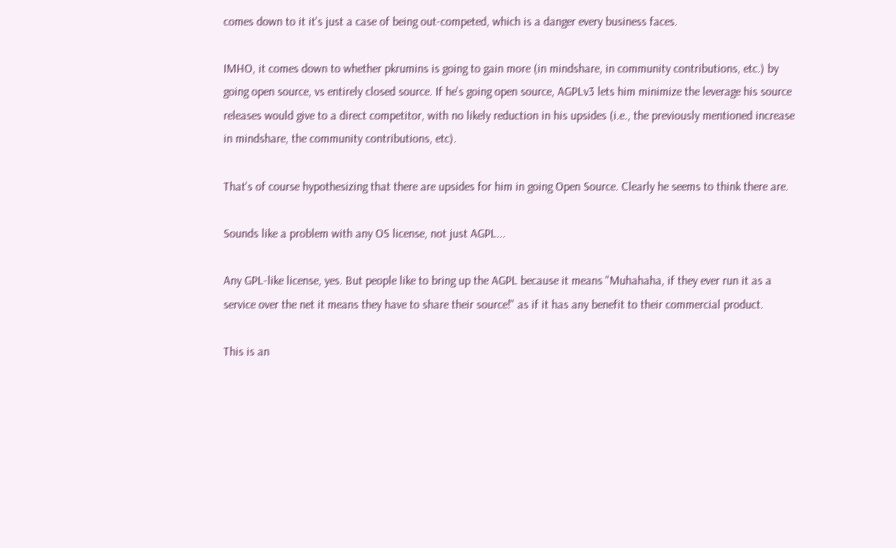comes down to it it's just a case of being out-competed, which is a danger every business faces.

IMHO, it comes down to whether pkrumins is going to gain more (in mindshare, in community contributions, etc.) by going open source, vs entirely closed source. If he's going open source, AGPLv3 lets him minimize the leverage his source releases would give to a direct competitor, with no likely reduction in his upsides (i.e., the previously mentioned increase in mindshare, the community contributions, etc).

That's of course hypothesizing that there are upsides for him in going Open Source. Clearly he seems to think there are.

Sounds like a problem with any OS license, not just AGPL...

Any GPL-like license, yes. But people like to bring up the AGPL because it means "Muhahaha, if they ever run it as a service over the net it means they have to share their source!" as if it has any benefit to their commercial product.

This is an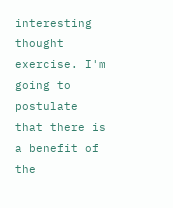interesting thought exercise. I'm going to postulate that there is a benefit of the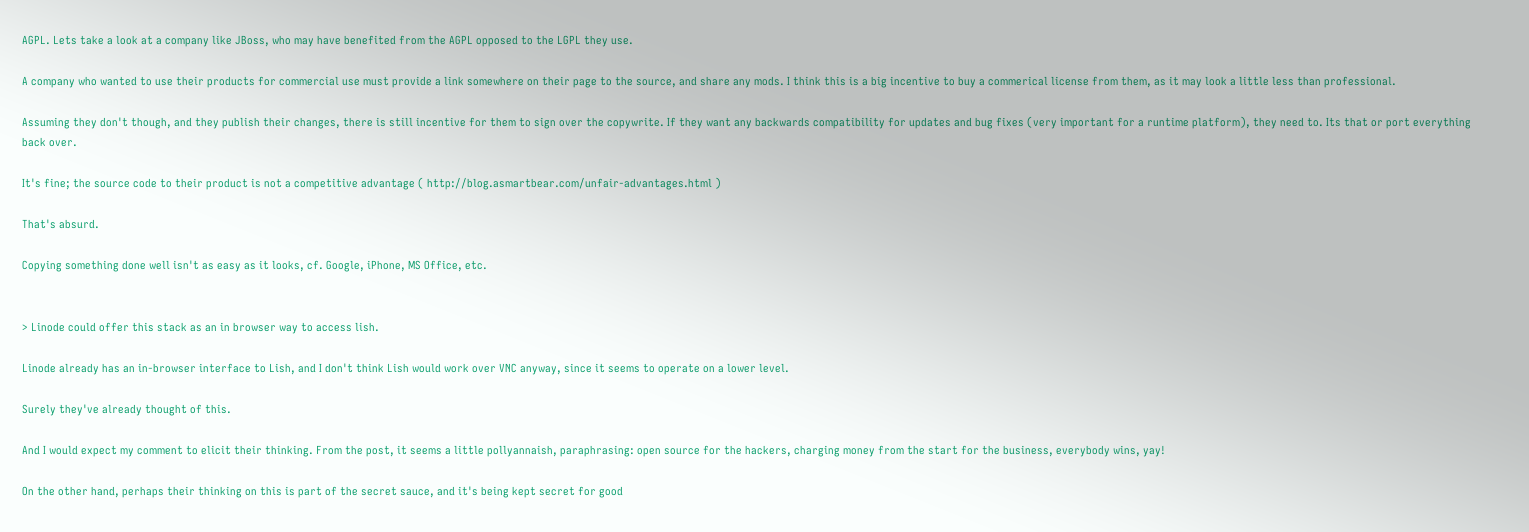AGPL. Lets take a look at a company like JBoss, who may have benefited from the AGPL opposed to the LGPL they use.

A company who wanted to use their products for commercial use must provide a link somewhere on their page to the source, and share any mods. I think this is a big incentive to buy a commerical license from them, as it may look a little less than professional.

Assuming they don't though, and they publish their changes, there is still incentive for them to sign over the copywrite. If they want any backwards compatibility for updates and bug fixes (very important for a runtime platform), they need to. Its that or port everything back over.

It's fine; the source code to their product is not a competitive advantage ( http://blog.asmartbear.com/unfair-advantages.html )

That's absurd.

Copying something done well isn't as easy as it looks, cf. Google, iPhone, MS Office, etc.


> Linode could offer this stack as an in browser way to access lish.

Linode already has an in-browser interface to Lish, and I don't think Lish would work over VNC anyway, since it seems to operate on a lower level.

Surely they've already thought of this.

And I would expect my comment to elicit their thinking. From the post, it seems a little pollyannaish, paraphrasing: open source for the hackers, charging money from the start for the business, everybody wins, yay!

On the other hand, perhaps their thinking on this is part of the secret sauce, and it's being kept secret for good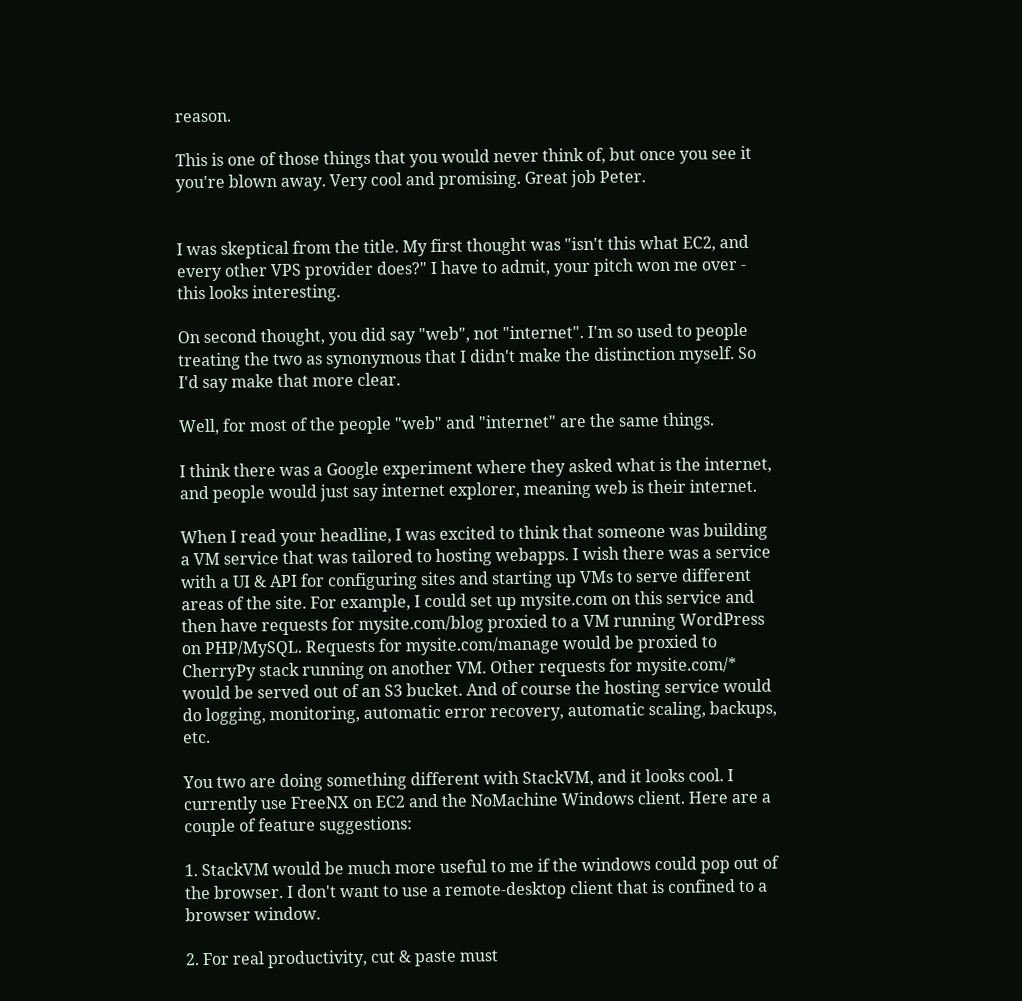reason.

This is one of those things that you would never think of, but once you see it you're blown away. Very cool and promising. Great job Peter.


I was skeptical from the title. My first thought was "isn't this what EC2, and every other VPS provider does?" I have to admit, your pitch won me over - this looks interesting.

On second thought, you did say "web", not "internet". I'm so used to people treating the two as synonymous that I didn't make the distinction myself. So I'd say make that more clear.

Well, for most of the people "web" and "internet" are the same things.

I think there was a Google experiment where they asked what is the internet, and people would just say internet explorer, meaning web is their internet.

When I read your headline, I was excited to think that someone was building a VM service that was tailored to hosting webapps. I wish there was a service with a UI & API for configuring sites and starting up VMs to serve different areas of the site. For example, I could set up mysite.com on this service and then have requests for mysite.com/blog proxied to a VM running WordPress on PHP/MySQL. Requests for mysite.com/manage would be proxied to CherryPy stack running on another VM. Other requests for mysite.com/* would be served out of an S3 bucket. And of course the hosting service would do logging, monitoring, automatic error recovery, automatic scaling, backups, etc.

You two are doing something different with StackVM, and it looks cool. I currently use FreeNX on EC2 and the NoMachine Windows client. Here are a couple of feature suggestions:

1. StackVM would be much more useful to me if the windows could pop out of the browser. I don't want to use a remote-desktop client that is confined to a browser window.

2. For real productivity, cut & paste must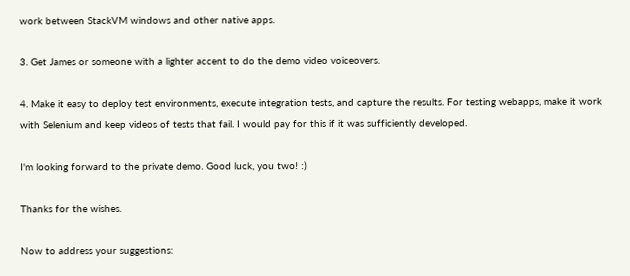work between StackVM windows and other native apps.

3. Get James or someone with a lighter accent to do the demo video voiceovers.

4. Make it easy to deploy test environments, execute integration tests, and capture the results. For testing webapps, make it work with Selenium and keep videos of tests that fail. I would pay for this if it was sufficiently developed.

I'm looking forward to the private demo. Good luck, you two! :)

Thanks for the wishes.

Now to address your suggestions: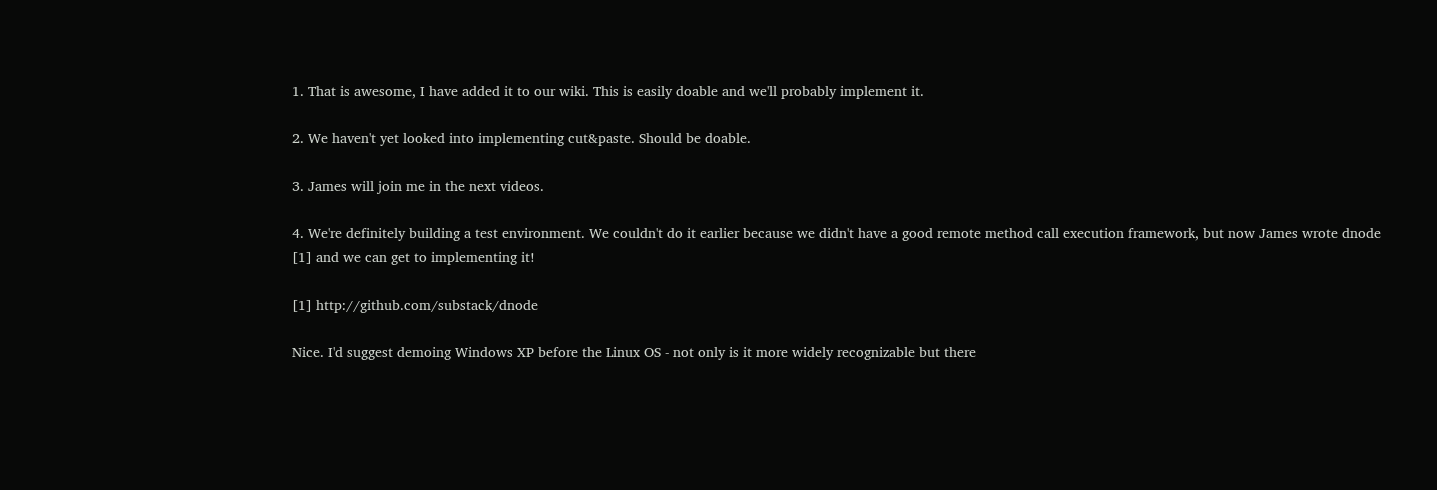1. That is awesome, I have added it to our wiki. This is easily doable and we'll probably implement it.

2. We haven't yet looked into implementing cut&paste. Should be doable.

3. James will join me in the next videos.

4. We're definitely building a test environment. We couldn't do it earlier because we didn't have a good remote method call execution framework, but now James wrote dnode [1] and we can get to implementing it!

[1] http://github.com/substack/dnode

Nice. I'd suggest demoing Windows XP before the Linux OS - not only is it more widely recognizable but there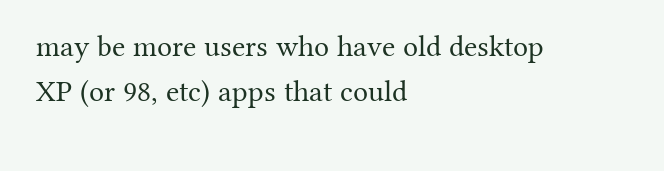may be more users who have old desktop XP (or 98, etc) apps that could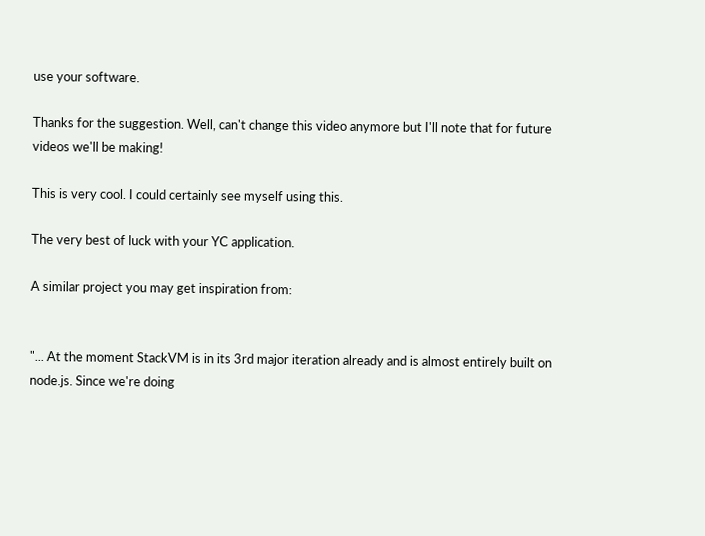use your software.

Thanks for the suggestion. Well, can't change this video anymore but I'll note that for future videos we'll be making!

This is very cool. I could certainly see myself using this.

The very best of luck with your YC application.

A similar project you may get inspiration from:


"... At the moment StackVM is in its 3rd major iteration already and is almost entirely built on node.js. Since we're doing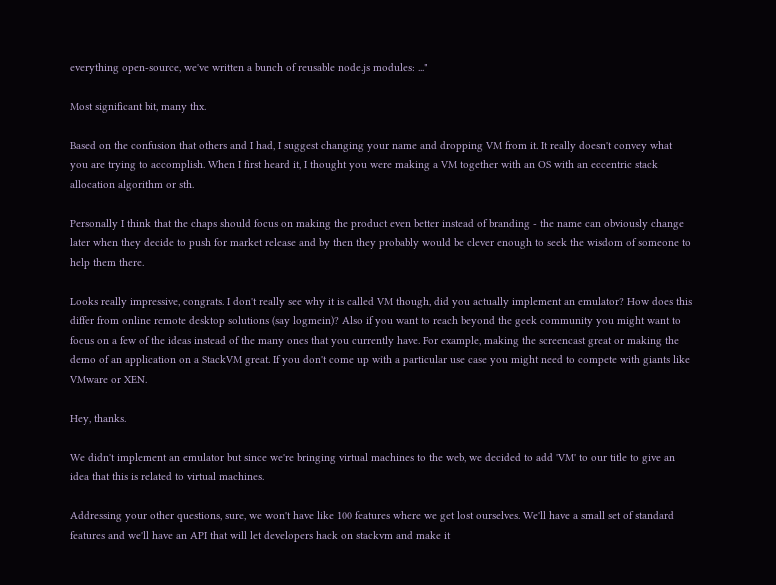everything open-source, we've written a bunch of reusable node.js modules: ..."

Most significant bit, many thx.

Based on the confusion that others and I had, I suggest changing your name and dropping VM from it. It really doesn't convey what you are trying to accomplish. When I first heard it, I thought you were making a VM together with an OS with an eccentric stack allocation algorithm or sth.

Personally I think that the chaps should focus on making the product even better instead of branding - the name can obviously change later when they decide to push for market release and by then they probably would be clever enough to seek the wisdom of someone to help them there.

Looks really impressive, congrats. I don't really see why it is called VM though, did you actually implement an emulator? How does this differ from online remote desktop solutions (say logmein)? Also if you want to reach beyond the geek community you might want to focus on a few of the ideas instead of the many ones that you currently have. For example, making the screencast great or making the demo of an application on a StackVM great. If you don't come up with a particular use case you might need to compete with giants like VMware or XEN.

Hey, thanks.

We didn't implement an emulator but since we're bringing virtual machines to the web, we decided to add 'VM' to our title to give an idea that this is related to virtual machines.

Addressing your other questions, sure, we won't have like 100 features where we get lost ourselves. We'll have a small set of standard features and we'll have an API that will let developers hack on stackvm and make it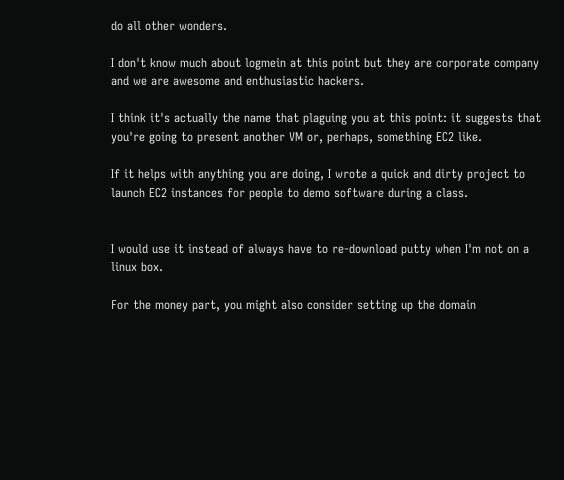do all other wonders.

I don't know much about logmein at this point but they are corporate company and we are awesome and enthusiastic hackers.

I think it's actually the name that plaguing you at this point: it suggests that you're going to present another VM or, perhaps, something EC2 like.

If it helps with anything you are doing, I wrote a quick and dirty project to launch EC2 instances for people to demo software during a class.


I would use it instead of always have to re-download putty when I'm not on a linux box.

For the money part, you might also consider setting up the domain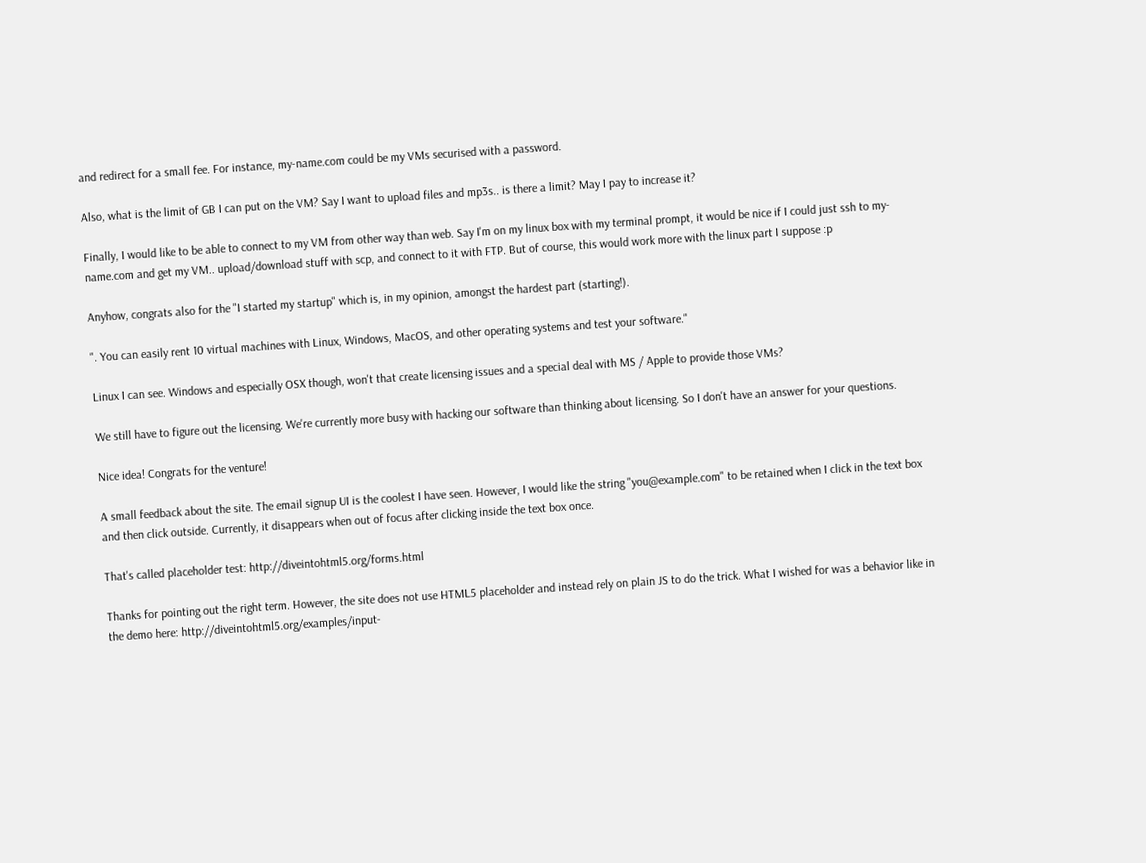and redirect for a small fee. For instance, my-name.com could be my VMs securised with a password.

Also, what is the limit of GB I can put on the VM? Say I want to upload files and mp3s.. is there a limit? May I pay to increase it?

Finally, I would like to be able to connect to my VM from other way than web. Say I'm on my linux box with my terminal prompt, it would be nice if I could just ssh to my-name.com and get my VM.. upload/download stuff with scp, and connect to it with FTP. But of course, this would work more with the linux part I suppose :p

Anyhow, congrats also for the "I started my startup" which is, in my opinion, amongst the hardest part (starting!).

". You can easily rent 10 virtual machines with Linux, Windows, MacOS, and other operating systems and test your software."

Linux I can see. Windows and especially OSX though, won't that create licensing issues and a special deal with MS / Apple to provide those VMs?

We still have to figure out the licensing. We're currently more busy with hacking our software than thinking about licensing. So I don't have an answer for your questions.

Nice idea! Congrats for the venture!

A small feedback about the site. The email signup UI is the coolest I have seen. However, I would like the string "you@example.com" to be retained when I click in the text box and then click outside. Currently, it disappears when out of focus after clicking inside the text box once.

That's called placeholder test: http://diveintohtml5.org/forms.html

Thanks for pointing out the right term. However, the site does not use HTML5 placeholder and instead rely on plain JS to do the trick. What I wished for was a behavior like in the demo here: http://diveintohtml5.org/examples/input-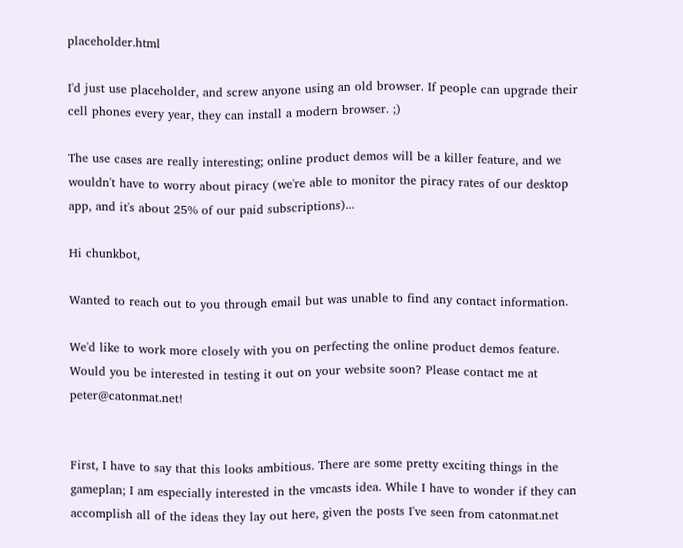placeholder.html

I'd just use placeholder, and screw anyone using an old browser. If people can upgrade their cell phones every year, they can install a modern browser. ;)

The use cases are really interesting; online product demos will be a killer feature, and we wouldn't have to worry about piracy (we're able to monitor the piracy rates of our desktop app, and it's about 25% of our paid subscriptions)...

Hi chunkbot,

Wanted to reach out to you through email but was unable to find any contact information.

We'd like to work more closely with you on perfecting the online product demos feature. Would you be interested in testing it out on your website soon? Please contact me at peter@catonmat.net!


First, I have to say that this looks ambitious. There are some pretty exciting things in the gameplan; I am especially interested in the vmcasts idea. While I have to wonder if they can accomplish all of the ideas they lay out here, given the posts I've seen from catonmat.net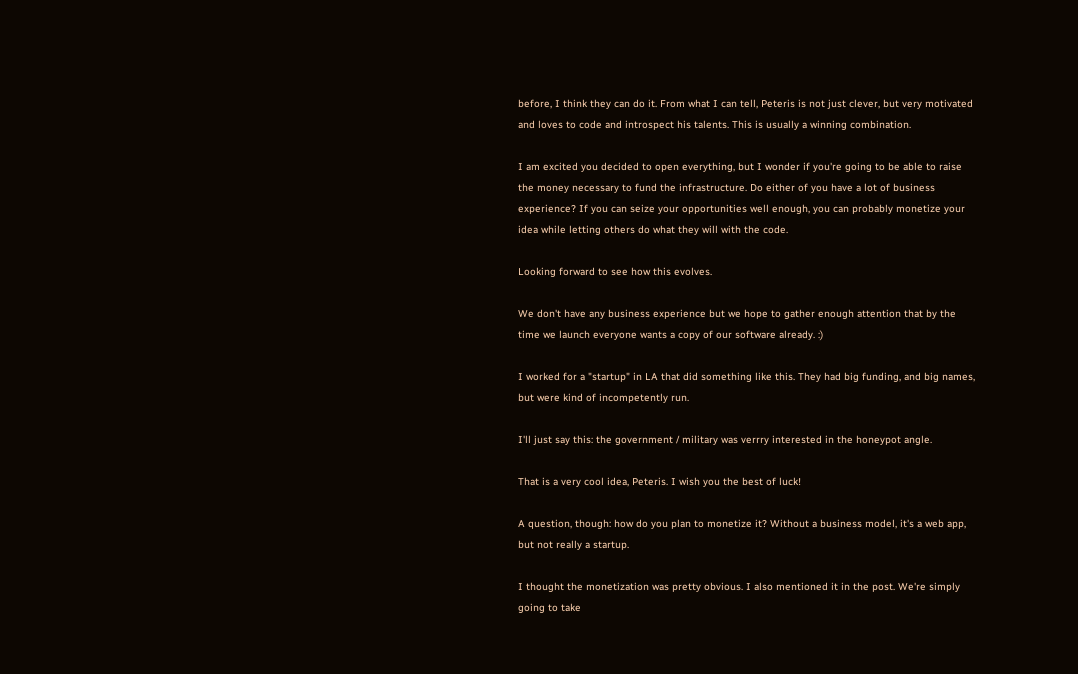before, I think they can do it. From what I can tell, Peteris is not just clever, but very motivated and loves to code and introspect his talents. This is usually a winning combination.

I am excited you decided to open everything, but I wonder if you're going to be able to raise the money necessary to fund the infrastructure. Do either of you have a lot of business experience? If you can seize your opportunities well enough, you can probably monetize your idea while letting others do what they will with the code.

Looking forward to see how this evolves.

We don't have any business experience but we hope to gather enough attention that by the time we launch everyone wants a copy of our software already. :)

I worked for a "startup" in LA that did something like this. They had big funding, and big names, but were kind of incompetently run.

I'll just say this: the government / military was verrry interested in the honeypot angle.

That is a very cool idea, Peteris. I wish you the best of luck!

A question, though: how do you plan to monetize it? Without a business model, it's a web app, but not really a startup.

I thought the monetization was pretty obvious. I also mentioned it in the post. We're simply going to take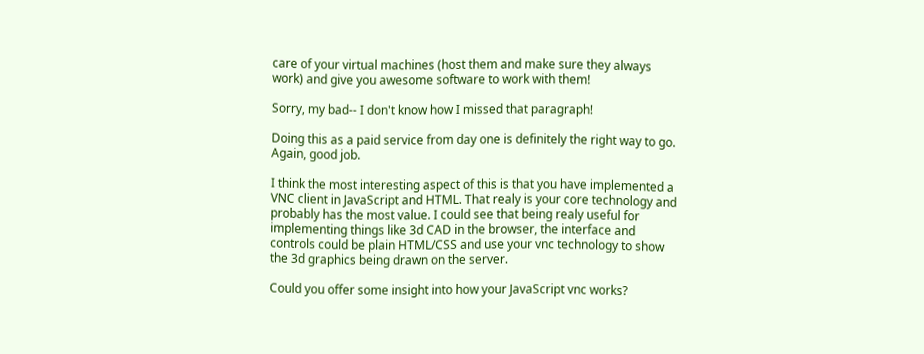care of your virtual machines (host them and make sure they always work) and give you awesome software to work with them!

Sorry, my bad-- I don't know how I missed that paragraph!

Doing this as a paid service from day one is definitely the right way to go. Again, good job.

I think the most interesting aspect of this is that you have implemented a VNC client in JavaScript and HTML. That realy is your core technology and probably has the most value. I could see that being realy useful for implementing things like 3d CAD in the browser, the interface and controls could be plain HTML/CSS and use your vnc technology to show the 3d graphics being drawn on the server.

Could you offer some insight into how your JavaScript vnc works?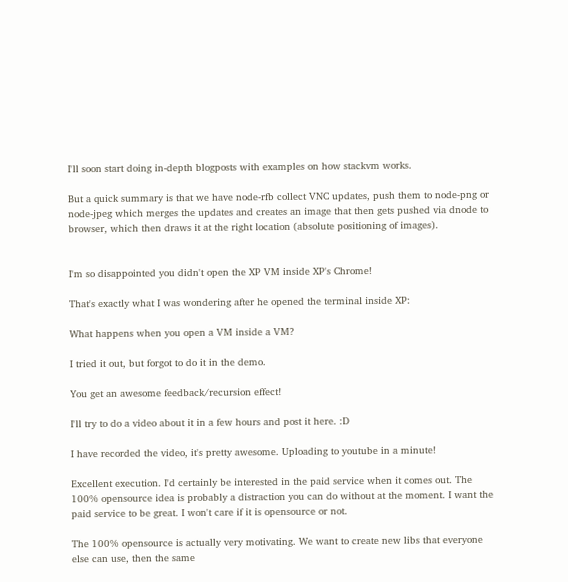I'll soon start doing in-depth blogposts with examples on how stackvm works.

But a quick summary is that we have node-rfb collect VNC updates, push them to node-png or node-jpeg which merges the updates and creates an image that then gets pushed via dnode to browser, which then draws it at the right location (absolute positioning of images).


I'm so disappointed you didn't open the XP VM inside XP's Chrome!

That's exactly what I was wondering after he opened the terminal inside XP:

What happens when you open a VM inside a VM?

I tried it out, but forgot to do it in the demo.

You get an awesome feedback/recursion effect!

I'll try to do a video about it in a few hours and post it here. :D

I have recorded the video, it's pretty awesome. Uploading to youtube in a minute!

Excellent execution. I'd certainly be interested in the paid service when it comes out. The 100% opensource idea is probably a distraction you can do without at the moment. I want the paid service to be great. I won't care if it is opensource or not.

The 100% opensource is actually very motivating. We want to create new libs that everyone else can use, then the same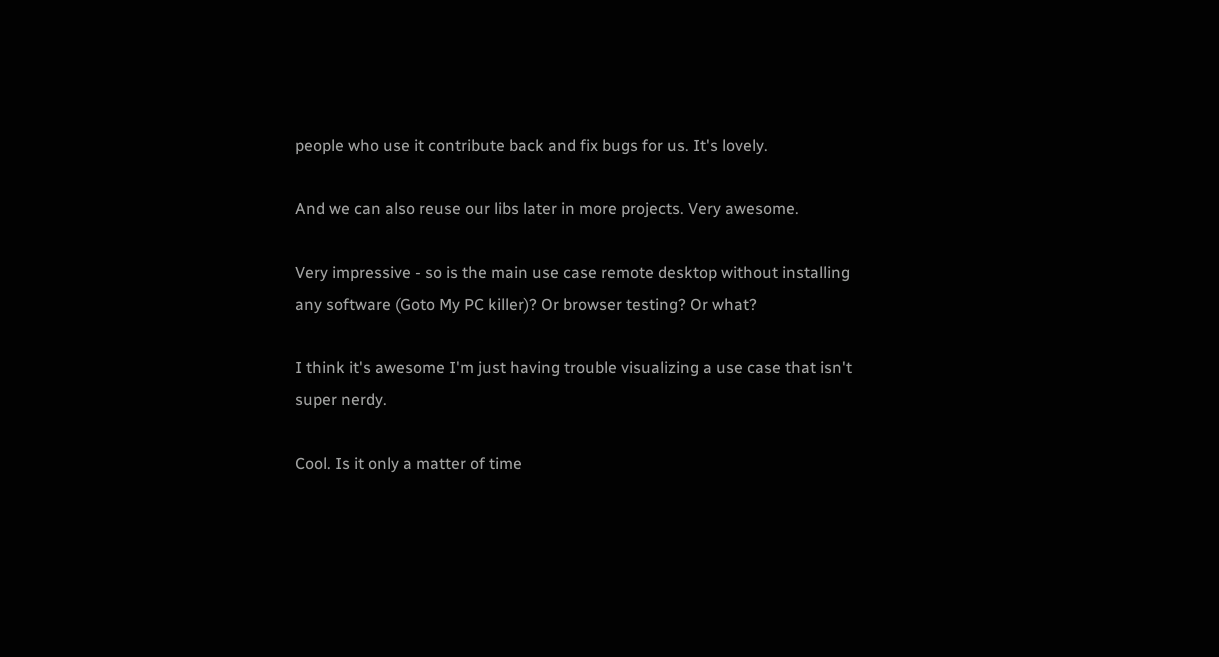people who use it contribute back and fix bugs for us. It's lovely.

And we can also reuse our libs later in more projects. Very awesome.

Very impressive - so is the main use case remote desktop without installing any software (Goto My PC killer)? Or browser testing? Or what?

I think it's awesome I'm just having trouble visualizing a use case that isn't super nerdy.

Cool. Is it only a matter of time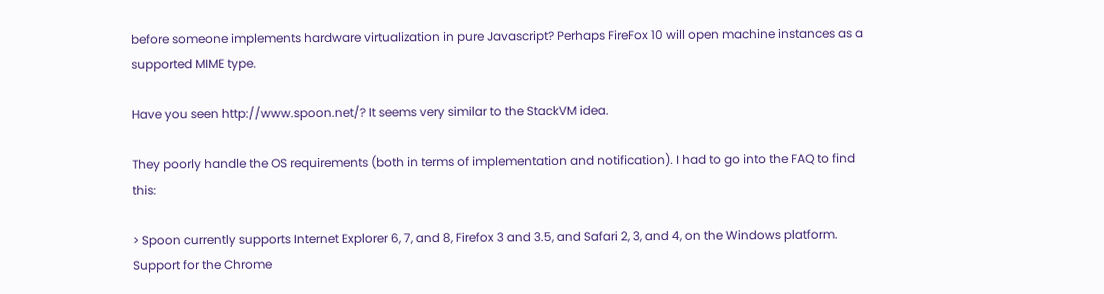before someone implements hardware virtualization in pure Javascript? Perhaps FireFox 10 will open machine instances as a supported MIME type.

Have you seen http://www.spoon.net/? It seems very similar to the StackVM idea.

They poorly handle the OS requirements (both in terms of implementation and notification). I had to go into the FAQ to find this:

> Spoon currently supports Internet Explorer 6, 7, and 8, Firefox 3 and 3.5, and Safari 2, 3, and 4, on the Windows platform. Support for the Chrome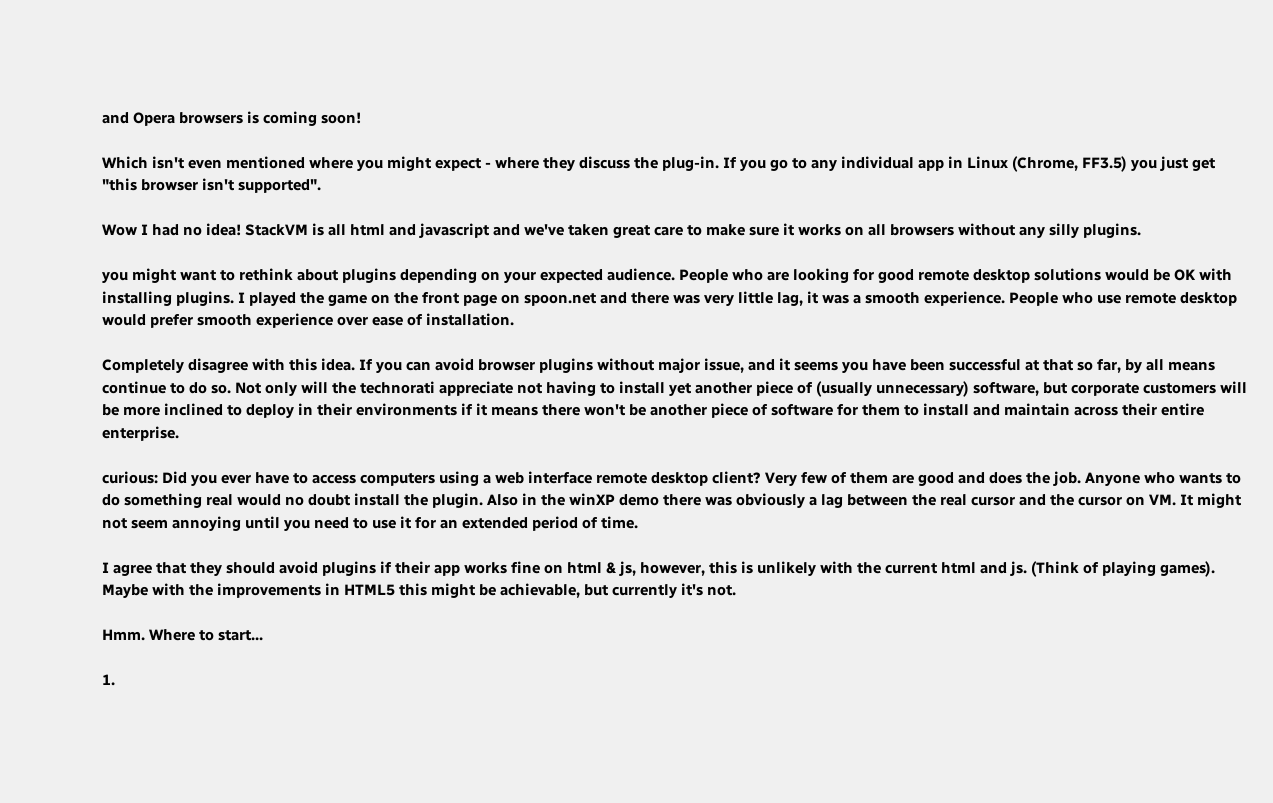and Opera browsers is coming soon!

Which isn't even mentioned where you might expect - where they discuss the plug-in. If you go to any individual app in Linux (Chrome, FF3.5) you just get "this browser isn't supported".

Wow I had no idea! StackVM is all html and javascript and we've taken great care to make sure it works on all browsers without any silly plugins.

you might want to rethink about plugins depending on your expected audience. People who are looking for good remote desktop solutions would be OK with installing plugins. I played the game on the front page on spoon.net and there was very little lag, it was a smooth experience. People who use remote desktop would prefer smooth experience over ease of installation.

Completely disagree with this idea. If you can avoid browser plugins without major issue, and it seems you have been successful at that so far, by all means continue to do so. Not only will the technorati appreciate not having to install yet another piece of (usually unnecessary) software, but corporate customers will be more inclined to deploy in their environments if it means there won't be another piece of software for them to install and maintain across their entire enterprise.

curious: Did you ever have to access computers using a web interface remote desktop client? Very few of them are good and does the job. Anyone who wants to do something real would no doubt install the plugin. Also in the winXP demo there was obviously a lag between the real cursor and the cursor on VM. It might not seem annoying until you need to use it for an extended period of time.

I agree that they should avoid plugins if their app works fine on html & js, however, this is unlikely with the current html and js. (Think of playing games). Maybe with the improvements in HTML5 this might be achievable, but currently it's not.

Hmm. Where to start...

1.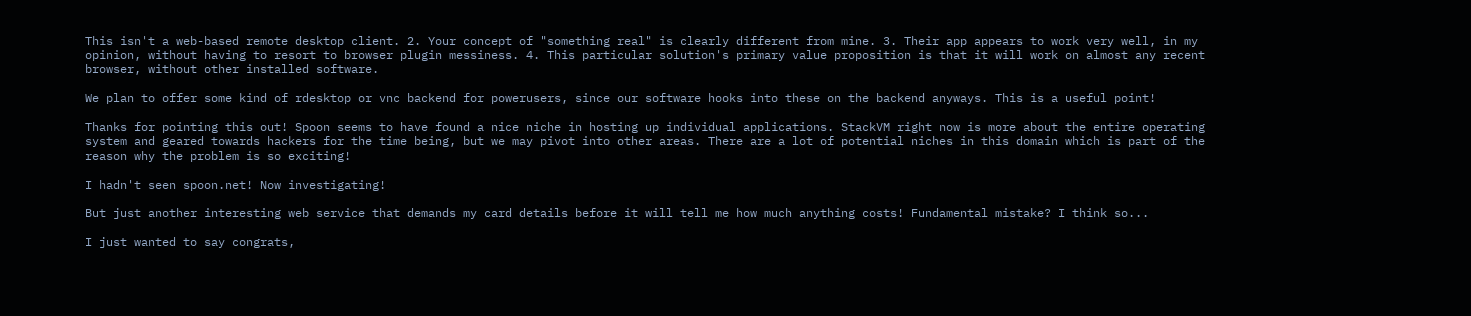This isn't a web-based remote desktop client. 2. Your concept of "something real" is clearly different from mine. 3. Their app appears to work very well, in my opinion, without having to resort to browser plugin messiness. 4. This particular solution's primary value proposition is that it will work on almost any recent browser, without other installed software.

We plan to offer some kind of rdesktop or vnc backend for powerusers, since our software hooks into these on the backend anyways. This is a useful point!

Thanks for pointing this out! Spoon seems to have found a nice niche in hosting up individual applications. StackVM right now is more about the entire operating system and geared towards hackers for the time being, but we may pivot into other areas. There are a lot of potential niches in this domain which is part of the reason why the problem is so exciting!

I hadn't seen spoon.net! Now investigating!

But just another interesting web service that demands my card details before it will tell me how much anything costs! Fundamental mistake? I think so...

I just wanted to say congrats,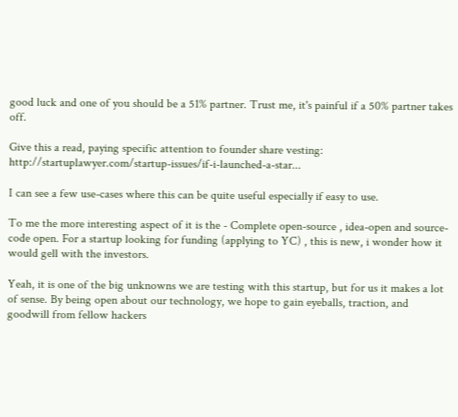good luck and one of you should be a 51% partner. Trust me, it's painful if a 50% partner takes off.

Give this a read, paying specific attention to founder share vesting: http://startuplawyer.com/startup-issues/if-i-launched-a-star...

I can see a few use-cases where this can be quite useful especially if easy to use.

To me the more interesting aspect of it is the - Complete open-source , idea-open and source-code open. For a startup looking for funding (applying to YC) , this is new, i wonder how it would gell with the investors.

Yeah, it is one of the big unknowns we are testing with this startup, but for us it makes a lot of sense. By being open about our technology, we hope to gain eyeballs, traction, and goodwill from fellow hackers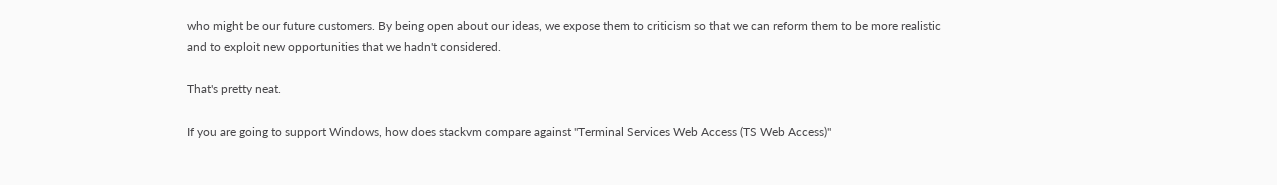who might be our future customers. By being open about our ideas, we expose them to criticism so that we can reform them to be more realistic and to exploit new opportunities that we hadn't considered.

That's pretty neat.

If you are going to support Windows, how does stackvm compare against "Terminal Services Web Access (TS Web Access)"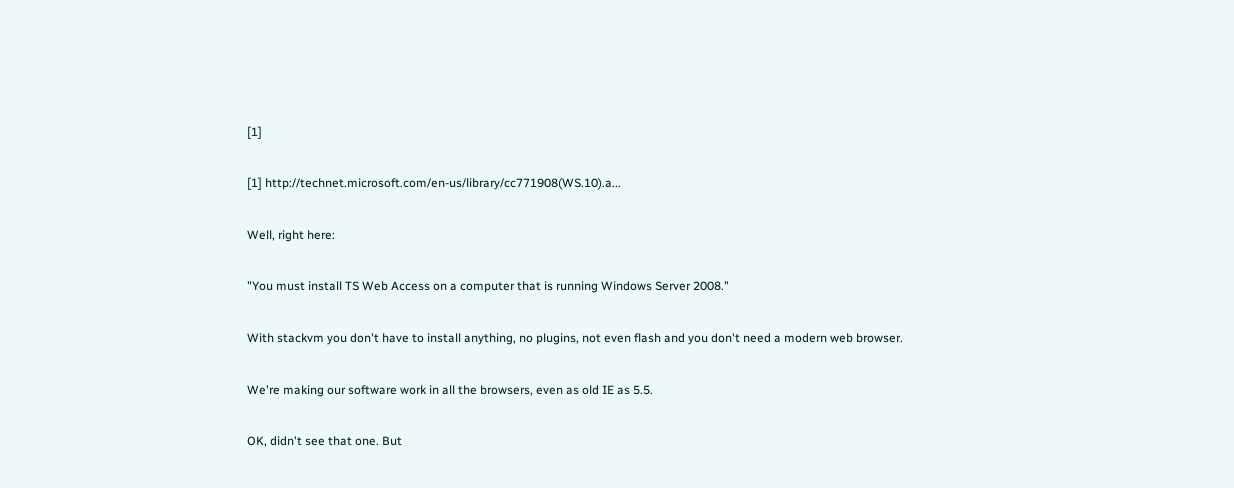[1]

[1] http://technet.microsoft.com/en-us/library/cc771908(WS.10).a...

Well, right here:

"You must install TS Web Access on a computer that is running Windows Server 2008."

With stackvm you don't have to install anything, no plugins, not even flash and you don't need a modern web browser.

We're making our software work in all the browsers, even as old IE as 5.5.

OK, didn't see that one. But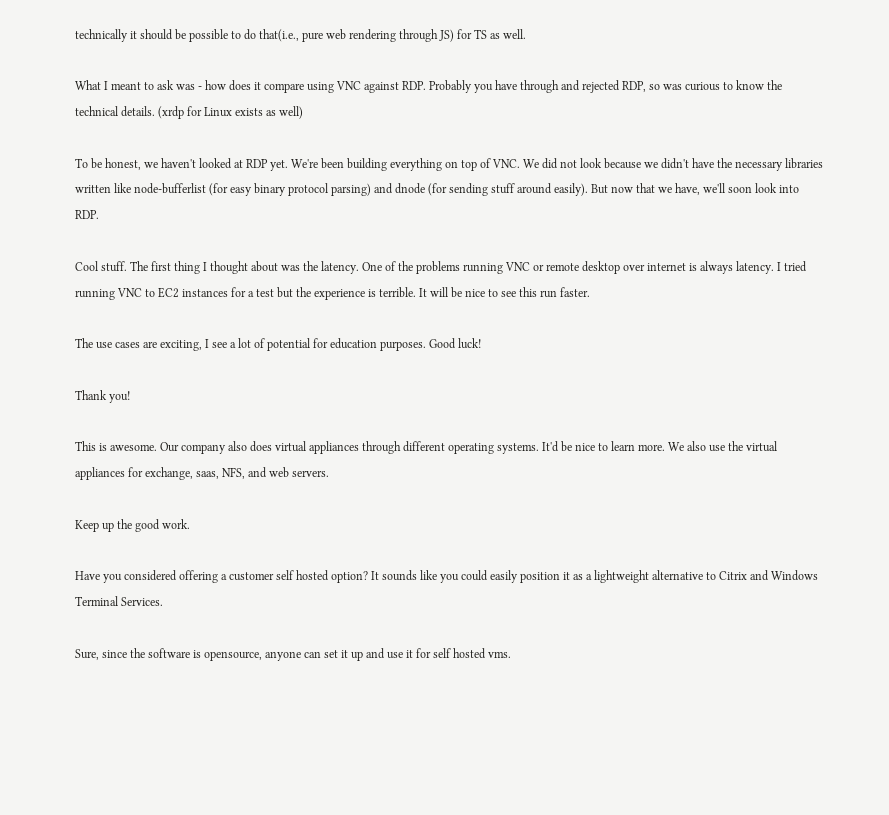technically it should be possible to do that(i.e., pure web rendering through JS) for TS as well.

What I meant to ask was - how does it compare using VNC against RDP. Probably you have through and rejected RDP, so was curious to know the technical details. (xrdp for Linux exists as well)

To be honest, we haven't looked at RDP yet. We're been building everything on top of VNC. We did not look because we didn't have the necessary libraries written like node-bufferlist (for easy binary protocol parsing) and dnode (for sending stuff around easily). But now that we have, we'll soon look into RDP.

Cool stuff. The first thing I thought about was the latency. One of the problems running VNC or remote desktop over internet is always latency. I tried running VNC to EC2 instances for a test but the experience is terrible. It will be nice to see this run faster.

The use cases are exciting, I see a lot of potential for education purposes. Good luck!

Thank you!

This is awesome. Our company also does virtual appliances through different operating systems. It'd be nice to learn more. We also use the virtual appliances for exchange, saas, NFS, and web servers.

Keep up the good work.

Have you considered offering a customer self hosted option? It sounds like you could easily position it as a lightweight alternative to Citrix and Windows Terminal Services.

Sure, since the software is opensource, anyone can set it up and use it for self hosted vms.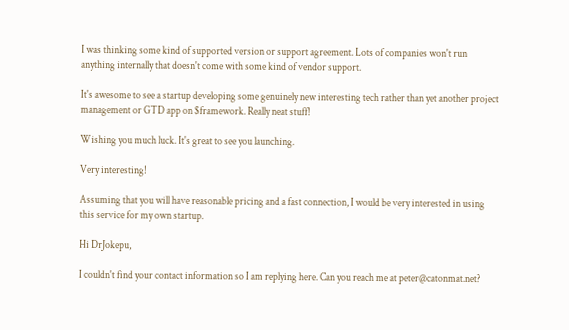I was thinking some kind of supported version or support agreement. Lots of companies won't run anything internally that doesn't come with some kind of vendor support.

It's awesome to see a startup developing some genuinely new interesting tech rather than yet another project management or GTD app on $framework. Really neat stuff!

Wishing you much luck. It's great to see you launching.

Very interesting!

Assuming that you will have reasonable pricing and a fast connection, I would be very interested in using this service for my own startup.

Hi DrJokepu,

I couldn't find your contact information so I am replying here. Can you reach me at peter@catonmat.net?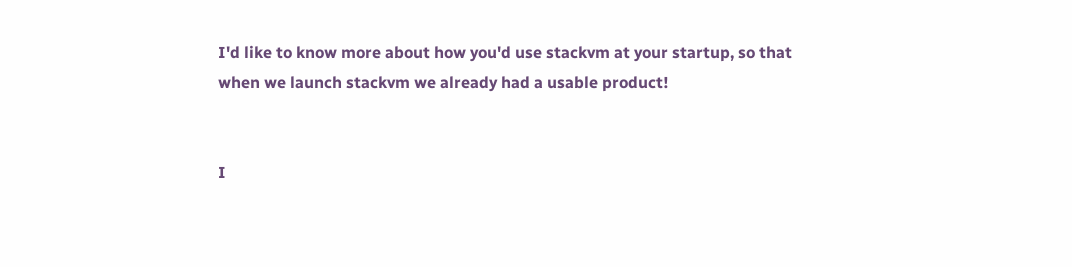I'd like to know more about how you'd use stackvm at your startup, so that when we launch stackvm we already had a usable product!


I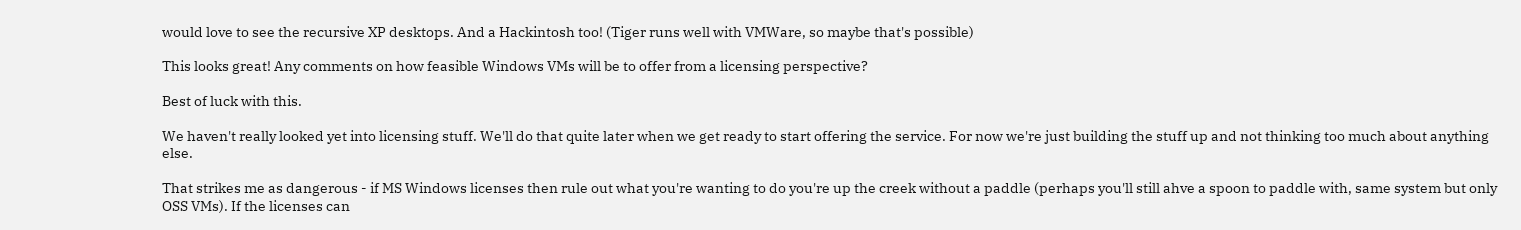would love to see the recursive XP desktops. And a Hackintosh too! (Tiger runs well with VMWare, so maybe that's possible)

This looks great! Any comments on how feasible Windows VMs will be to offer from a licensing perspective?

Best of luck with this.

We haven't really looked yet into licensing stuff. We'll do that quite later when we get ready to start offering the service. For now we're just building the stuff up and not thinking too much about anything else.

That strikes me as dangerous - if MS Windows licenses then rule out what you're wanting to do you're up the creek without a paddle (perhaps you'll still ahve a spoon to paddle with, same system but only OSS VMs). If the licenses can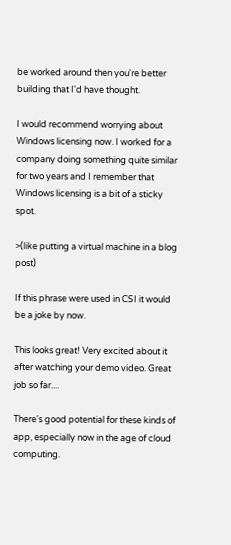be worked around then you're better building that I'd have thought.

I would recommend worrying about Windows licensing now. I worked for a company doing something quite similar for two years and I remember that Windows licensing is a bit of a sticky spot.

>(like putting a virtual machine in a blog post)

If this phrase were used in CSI it would be a joke by now.

This looks great! Very excited about it after watching your demo video. Great job so far....

There's good potential for these kinds of app, especially now in the age of cloud computing.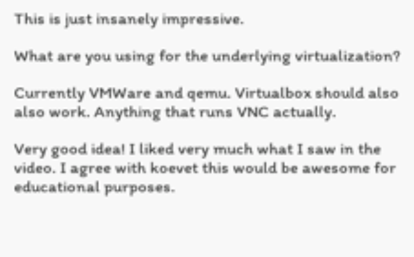This is just insanely impressive.

What are you using for the underlying virtualization?

Currently VMWare and qemu. Virtualbox should also also work. Anything that runs VNC actually.

Very good idea! I liked very much what I saw in the video. I agree with koevet this would be awesome for educational purposes.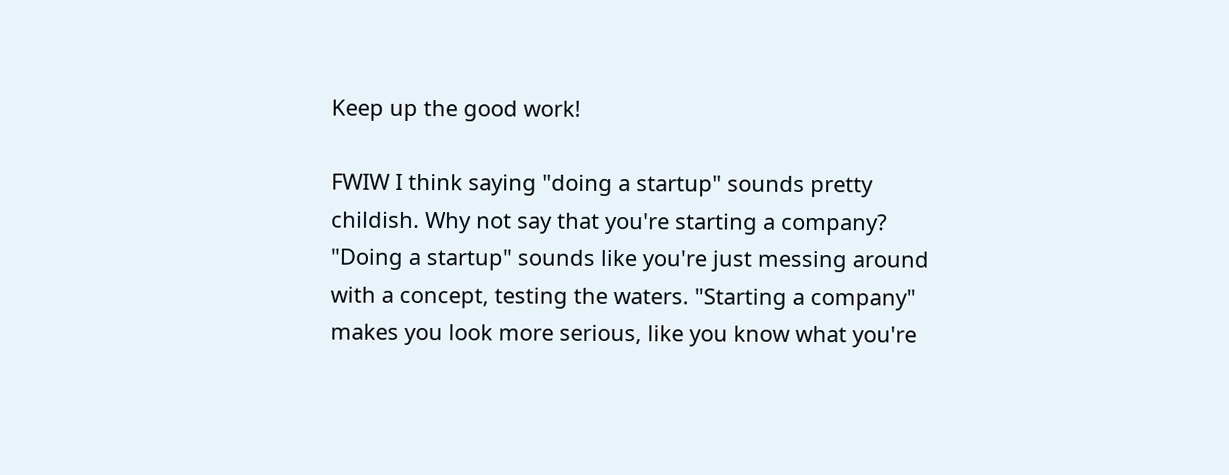Keep up the good work!

FWIW I think saying "doing a startup" sounds pretty childish. Why not say that you're starting a company? "Doing a startup" sounds like you're just messing around with a concept, testing the waters. "Starting a company" makes you look more serious, like you know what you're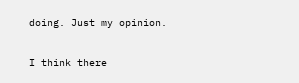doing. Just my opinion.

I think there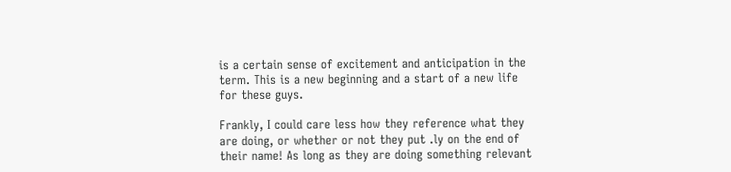is a certain sense of excitement and anticipation in the term. This is a new beginning and a start of a new life for these guys.

Frankly, I could care less how they reference what they are doing, or whether or not they put .ly on the end of their name! As long as they are doing something relevant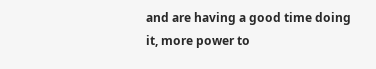and are having a good time doing it, more power to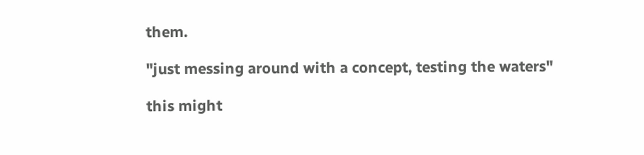them.

"just messing around with a concept, testing the waters"

this might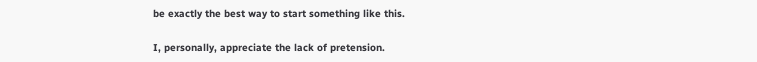be exactly the best way to start something like this.

I, personally, appreciate the lack of pretension.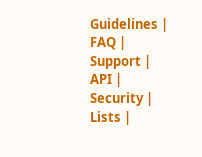Guidelines | FAQ | Support | API | Security | Lists |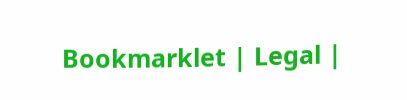Bookmarklet | Legal |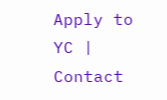Apply to YC | Contact